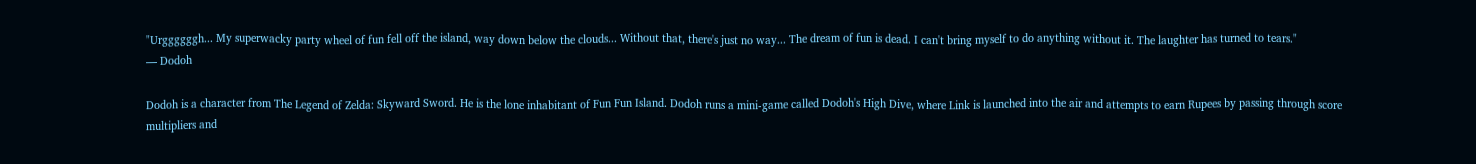"Urggggggh... My superwacky party wheel of fun fell off the island, way down below the clouds... Without that, there's just no way... The dream of fun is dead. I can't bring myself to do anything without it. The laughter has turned to tears."
— Dodoh

Dodoh is a character from The Legend of Zelda: Skyward Sword. He is the lone inhabitant of Fun Fun Island. Dodoh runs a mini-game called Dodoh's High Dive, where Link is launched into the air and attempts to earn Rupees by passing through score multipliers and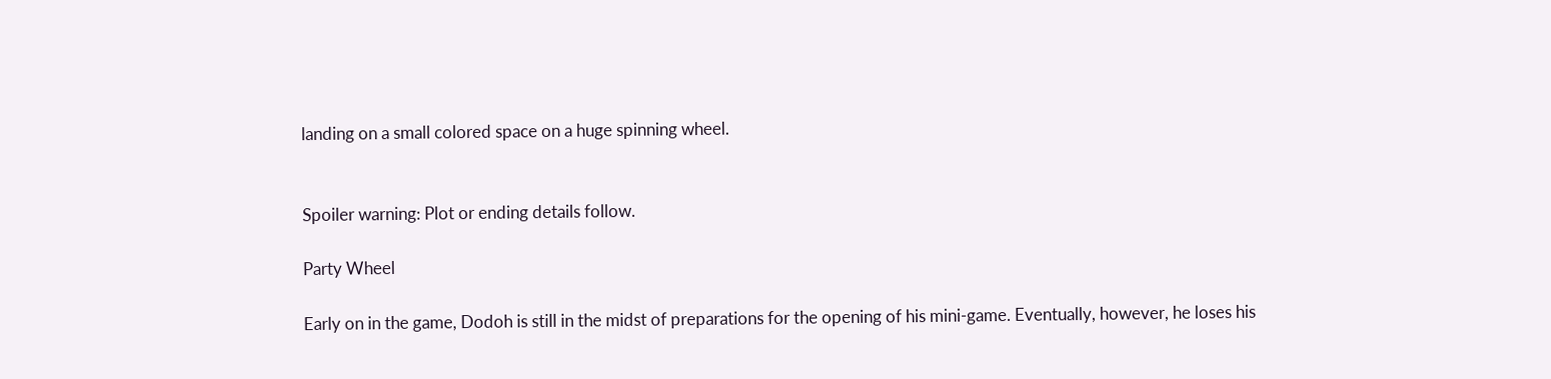landing on a small colored space on a huge spinning wheel.


Spoiler warning: Plot or ending details follow.

Party Wheel

Early on in the game, Dodoh is still in the midst of preparations for the opening of his mini-game. Eventually, however, he loses his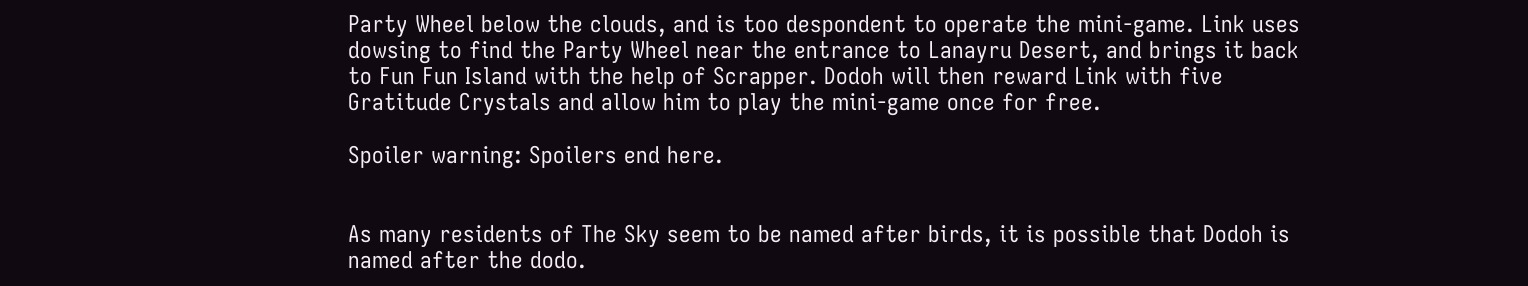Party Wheel below the clouds, and is too despondent to operate the mini-game. Link uses dowsing to find the Party Wheel near the entrance to Lanayru Desert, and brings it back to Fun Fun Island with the help of Scrapper. Dodoh will then reward Link with five Gratitude Crystals and allow him to play the mini-game once for free.

Spoiler warning: Spoilers end here.


As many residents of The Sky seem to be named after birds, it is possible that Dodoh is named after the dodo.